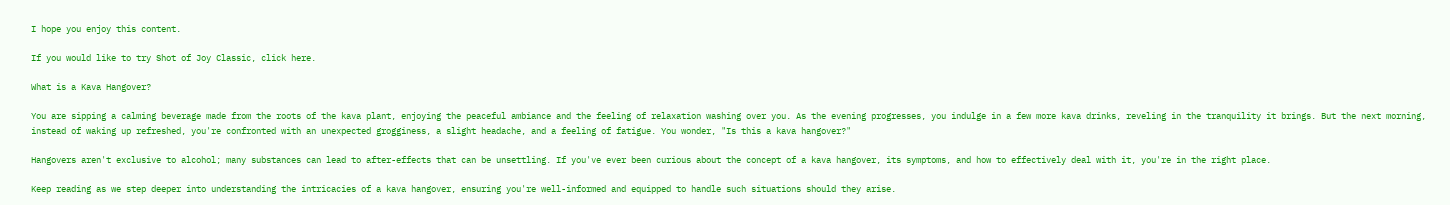I hope you enjoy this content.

If you would like to try Shot of Joy Classic, click here.

What is a Kava Hangover?

You are sipping a calming beverage made from the roots of the kava plant, enjoying the peaceful ambiance and the feeling of relaxation washing over you. As the evening progresses, you indulge in a few more kava drinks, reveling in the tranquility it brings. But the next morning, instead of waking up refreshed, you're confronted with an unexpected grogginess, a slight headache, and a feeling of fatigue. You wonder, "Is this a kava hangover?"

Hangovers aren't exclusive to alcohol; many substances can lead to after-effects that can be unsettling. If you've ever been curious about the concept of a kava hangover, its symptoms, and how to effectively deal with it, you're in the right place.

Keep reading as we step deeper into understanding the intricacies of a kava hangover, ensuring you're well-informed and equipped to handle such situations should they arise.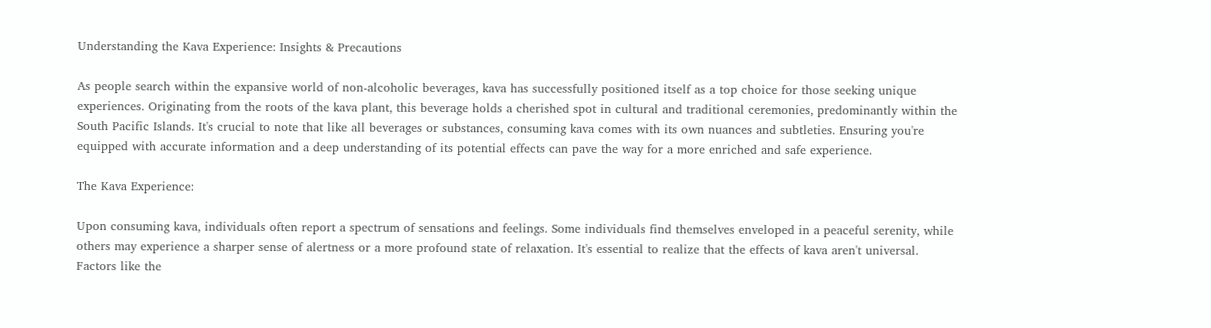Understanding the Kava Experience: Insights & Precautions

As people search within the expansive world of non-alcoholic beverages, kava has successfully positioned itself as a top choice for those seeking unique experiences. Originating from the roots of the kava plant, this beverage holds a cherished spot in cultural and traditional ceremonies, predominantly within the South Pacific Islands. It's crucial to note that like all beverages or substances, consuming kava comes with its own nuances and subtleties. Ensuring you're equipped with accurate information and a deep understanding of its potential effects can pave the way for a more enriched and safe experience.

The Kava Experience:

Upon consuming kava, individuals often report a spectrum of sensations and feelings. Some individuals find themselves enveloped in a peaceful serenity, while others may experience a sharper sense of alertness or a more profound state of relaxation. It's essential to realize that the effects of kava aren't universal. Factors like the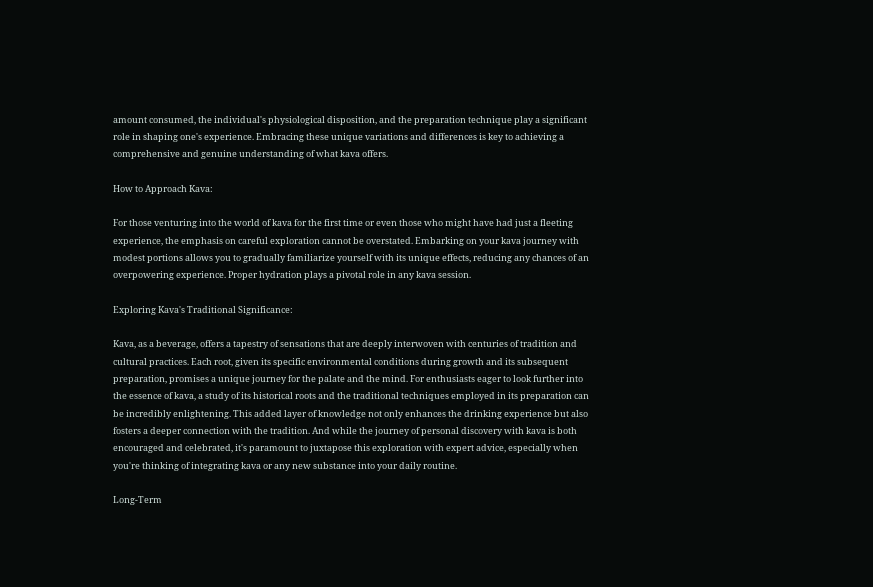amount consumed, the individual's physiological disposition, and the preparation technique play a significant role in shaping one's experience. Embracing these unique variations and differences is key to achieving a comprehensive and genuine understanding of what kava offers.

How to Approach Kava:

For those venturing into the world of kava for the first time or even those who might have had just a fleeting experience, the emphasis on careful exploration cannot be overstated. Embarking on your kava journey with modest portions allows you to gradually familiarize yourself with its unique effects, reducing any chances of an overpowering experience. Proper hydration plays a pivotal role in any kava session.

Exploring Kava's Traditional Significance:

Kava, as a beverage, offers a tapestry of sensations that are deeply interwoven with centuries of tradition and cultural practices. Each root, given its specific environmental conditions during growth and its subsequent preparation, promises a unique journey for the palate and the mind. For enthusiasts eager to look further into the essence of kava, a study of its historical roots and the traditional techniques employed in its preparation can be incredibly enlightening. This added layer of knowledge not only enhances the drinking experience but also fosters a deeper connection with the tradition. And while the journey of personal discovery with kava is both encouraged and celebrated, it's paramount to juxtapose this exploration with expert advice, especially when you're thinking of integrating kava or any new substance into your daily routine.

Long-Term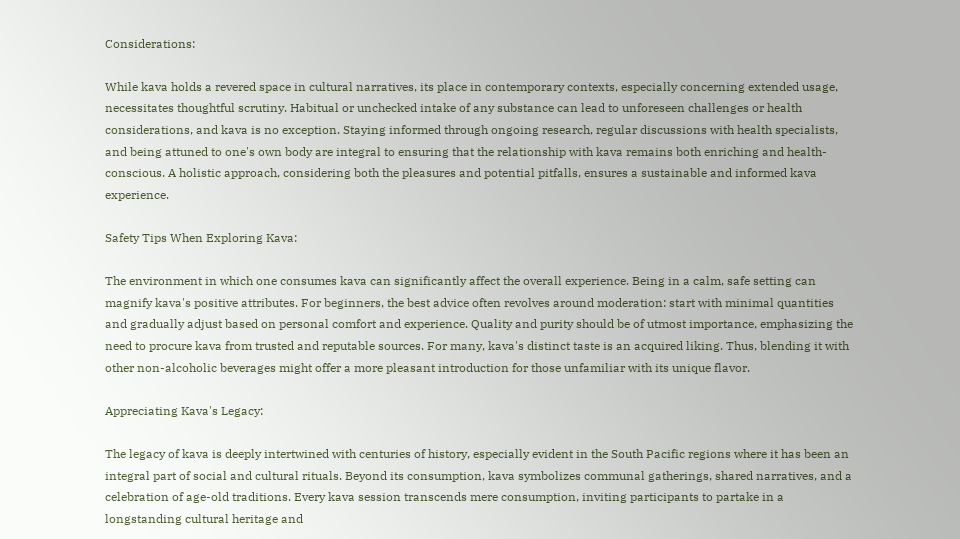Considerations:

While kava holds a revered space in cultural narratives, its place in contemporary contexts, especially concerning extended usage, necessitates thoughtful scrutiny. Habitual or unchecked intake of any substance can lead to unforeseen challenges or health considerations, and kava is no exception. Staying informed through ongoing research, regular discussions with health specialists, and being attuned to one's own body are integral to ensuring that the relationship with kava remains both enriching and health-conscious. A holistic approach, considering both the pleasures and potential pitfalls, ensures a sustainable and informed kava experience.

Safety Tips When Exploring Kava:

The environment in which one consumes kava can significantly affect the overall experience. Being in a calm, safe setting can magnify kava's positive attributes. For beginners, the best advice often revolves around moderation: start with minimal quantities and gradually adjust based on personal comfort and experience. Quality and purity should be of utmost importance, emphasizing the need to procure kava from trusted and reputable sources. For many, kava's distinct taste is an acquired liking. Thus, blending it with other non-alcoholic beverages might offer a more pleasant introduction for those unfamiliar with its unique flavor.

Appreciating Kava's Legacy:

The legacy of kava is deeply intertwined with centuries of history, especially evident in the South Pacific regions where it has been an integral part of social and cultural rituals. Beyond its consumption, kava symbolizes communal gatherings, shared narratives, and a celebration of age-old traditions. Every kava session transcends mere consumption, inviting participants to partake in a longstanding cultural heritage and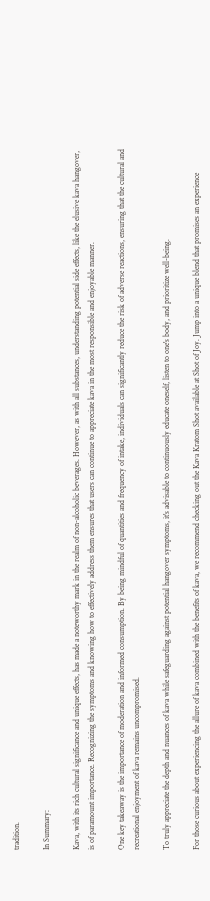tradition.

In Summary:

Kava, with its rich cultural significance and unique effects, has made a noteworthy mark in the realm of non-alcoholic beverages. However, as with all substances, understanding potential side effects, like the elusive kava hangover, is of paramount importance. Recognizing the symptoms and knowing how to effectively address them ensures that users can continue to appreciate kava in the most responsible and enjoyable manner.

One key takeaway is the importance of moderation and informed consumption. By being mindful of quantities and frequency of intake, individuals can significantly reduce the risk of adverse reactions, ensuring that the cultural and recreational enjoyment of kava remains uncompromised.

To truly appreciate the depth and nuances of kava while safeguarding against potential hangover symptoms, it's advisable to continuously educate oneself, listen to one's body, and prioritize well-being.

For those curious about experiencing the allure of kava combined with the benefits of kava, we recommend checking out the Kava Kratom Shot available at Shot of Joy. Jump into a unique blend that promises an experience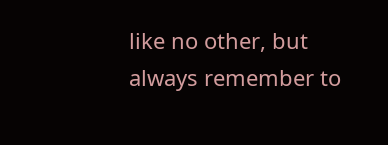like no other, but always remember to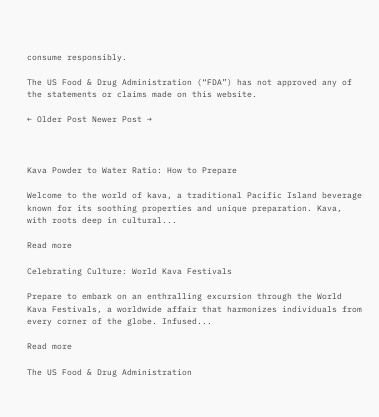consume responsibly.

The US Food & Drug Administration (“FDA”) has not approved any of the statements or claims made on this website.

← Older Post Newer Post →



Kava Powder to Water Ratio: How to Prepare

Welcome to the world of kava, a traditional Pacific Island beverage known for its soothing properties and unique preparation. Kava, with roots deep in cultural...

Read more

Celebrating Culture: World Kava Festivals

Prepare to embark on an enthralling excursion through the World Kava Festivals, a worldwide affair that harmonizes individuals from every corner of the globe. Infused...

Read more

The US Food & Drug Administration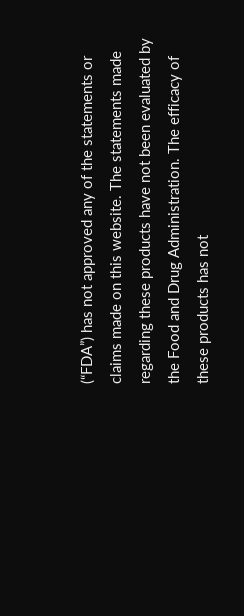(“FDA”) has not approved any of the statements or claims made on this website. The statements made regarding these products have not been evaluated by the Food and Drug Administration. The efficacy of these products has not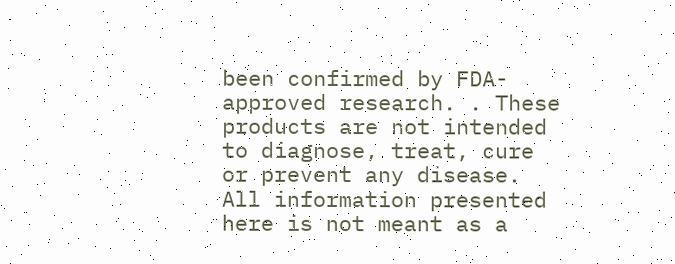been confirmed by FDA-approved research. . These products are not intended to diagnose, treat, cure or prevent any disease. All information presented here is not meant as a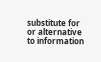substitute for or alternative to information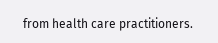from health care practitioners.